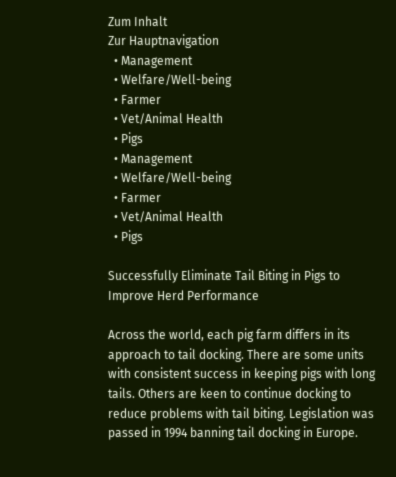Zum Inhalt
Zur Hauptnavigation
  • Management
  • Welfare/Well-being
  • Farmer
  • Vet/Animal Health
  • Pigs
  • Management
  • Welfare/Well-being
  • Farmer
  • Vet/Animal Health
  • Pigs

Successfully Eliminate Tail Biting in Pigs to Improve Herd Performance

Across the world, each pig farm differs in its approach to tail docking. There are some units with consistent success in keeping pigs with long tails. Others are keen to continue docking to reduce problems with tail biting. Legislation was passed in 1994 banning tail docking in Europe.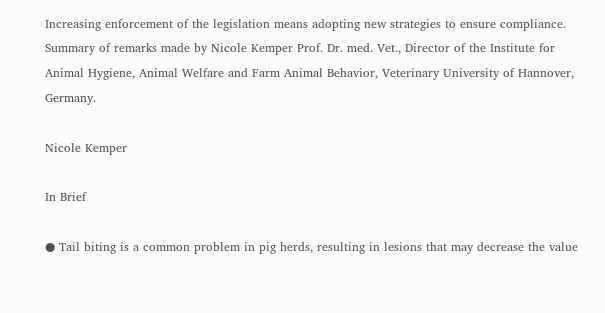Increasing enforcement of the legislation means adopting new strategies to ensure compliance. Summary of remarks made by Nicole Kemper Prof. Dr. med. Vet., Director of the Institute for Animal Hygiene, Animal Welfare and Farm Animal Behavior, Veterinary University of Hannover, Germany.

Nicole Kemper

In Brief

● Tail biting is a common problem in pig herds, resulting in lesions that may decrease the value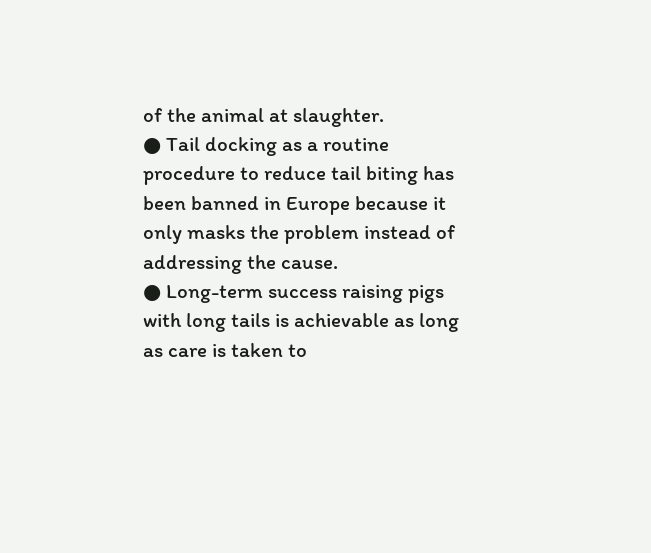of the animal at slaughter.
● Tail docking as a routine procedure to reduce tail biting has been banned in Europe because it only masks the problem instead of addressing the cause.
● Long-term success raising pigs with long tails is achievable as long as care is taken to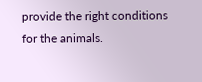provide the right conditions for the animals.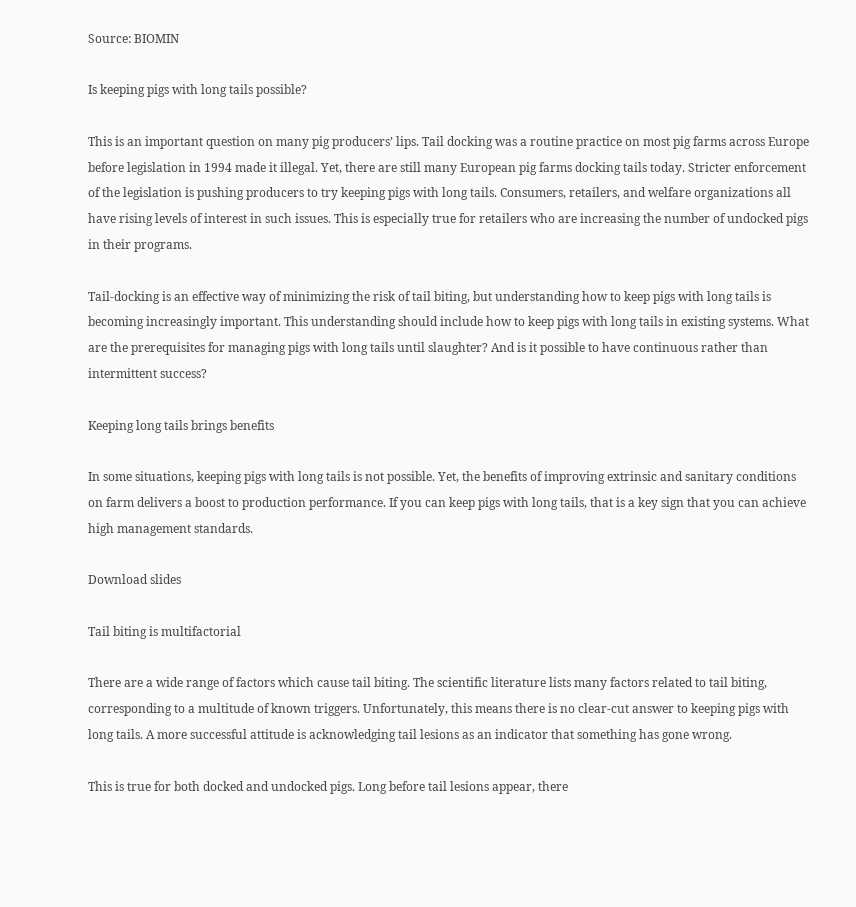Source: BIOMIN

Is keeping pigs with long tails possible?

This is an important question on many pig producers’ lips. Tail docking was a routine practice on most pig farms across Europe before legislation in 1994 made it illegal. Yet, there are still many European pig farms docking tails today. Stricter enforcement of the legislation is pushing producers to try keeping pigs with long tails. Consumers, retailers, and welfare organizations all have rising levels of interest in such issues. This is especially true for retailers who are increasing the number of undocked pigs in their programs.

Tail-docking is an effective way of minimizing the risk of tail biting, but understanding how to keep pigs with long tails is becoming increasingly important. This understanding should include how to keep pigs with long tails in existing systems. What are the prerequisites for managing pigs with long tails until slaughter? And is it possible to have continuous rather than intermittent success?

Keeping long tails brings benefits

In some situations, keeping pigs with long tails is not possible. Yet, the benefits of improving extrinsic and sanitary conditions on farm delivers a boost to production performance. If you can keep pigs with long tails, that is a key sign that you can achieve high management standards.

Download slides

Tail biting is multifactorial

There are a wide range of factors which cause tail biting. The scientific literature lists many factors related to tail biting, corresponding to a multitude of known triggers. Unfortunately, this means there is no clear-cut answer to keeping pigs with long tails. A more successful attitude is acknowledging tail lesions as an indicator that something has gone wrong.

This is true for both docked and undocked pigs. Long before tail lesions appear, there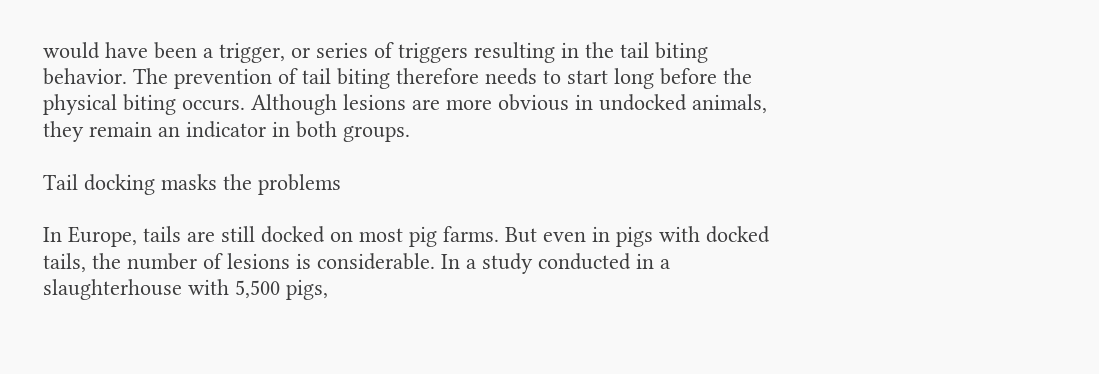would have been a trigger, or series of triggers resulting in the tail biting behavior. The prevention of tail biting therefore needs to start long before the physical biting occurs. Although lesions are more obvious in undocked animals, they remain an indicator in both groups.

Tail docking masks the problems

In Europe, tails are still docked on most pig farms. But even in pigs with docked tails, the number of lesions is considerable. In a study conducted in a slaughterhouse with 5,500 pigs,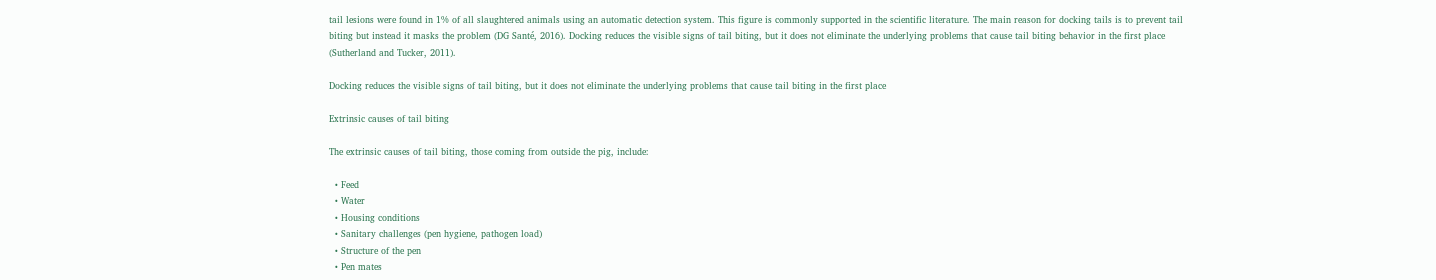tail lesions were found in 1% of all slaughtered animals using an automatic detection system. This figure is commonly supported in the scientific literature. The main reason for docking tails is to prevent tail biting but instead it masks the problem (DG Santé, 2016). Docking reduces the visible signs of tail biting, but it does not eliminate the underlying problems that cause tail biting behavior in the first place (Sutherland and Tucker, 2011).

Docking reduces the visible signs of tail biting, but it does not eliminate the underlying problems that cause tail biting in the first place

Extrinsic causes of tail biting

The extrinsic causes of tail biting, those coming from outside the pig, include:

  • Feed
  • Water
  • Housing conditions
  • Sanitary challenges (pen hygiene, pathogen load)
  • Structure of the pen
  • Pen mates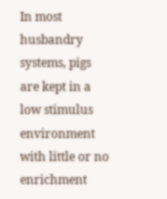In most husbandry systems, pigs are kept in a low stimulus environment with little or no enrichment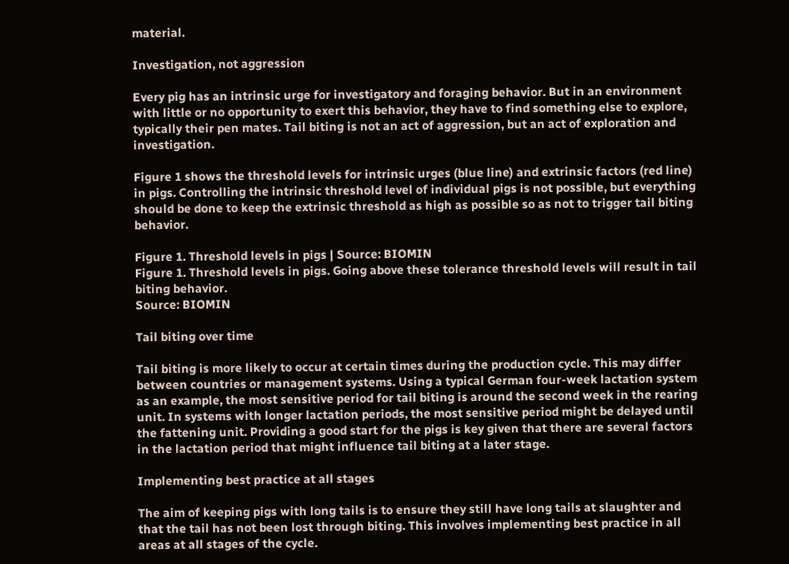material.

Investigation, not aggression

Every pig has an intrinsic urge for investigatory and foraging behavior. But in an environment with little or no opportunity to exert this behavior, they have to find something else to explore, typically their pen mates. Tail biting is not an act of aggression, but an act of exploration and investigation.

Figure 1 shows the threshold levels for intrinsic urges (blue line) and extrinsic factors (red line) in pigs. Controlling the intrinsic threshold level of individual pigs is not possible, but everything should be done to keep the extrinsic threshold as high as possible so as not to trigger tail biting behavior.

Figure 1. Threshold levels in pigs | Source: BIOMIN
Figure 1. Threshold levels in pigs. Going above these tolerance threshold levels will result in tail biting behavior.
Source: BIOMIN

Tail biting over time

Tail biting is more likely to occur at certain times during the production cycle. This may differ between countries or management systems. Using a typical German four-week lactation system as an example, the most sensitive period for tail biting is around the second week in the rearing unit. In systems with longer lactation periods, the most sensitive period might be delayed until the fattening unit. Providing a good start for the pigs is key given that there are several factors in the lactation period that might influence tail biting at a later stage.

Implementing best practice at all stages

The aim of keeping pigs with long tails is to ensure they still have long tails at slaughter and that the tail has not been lost through biting. This involves implementing best practice in all areas at all stages of the cycle.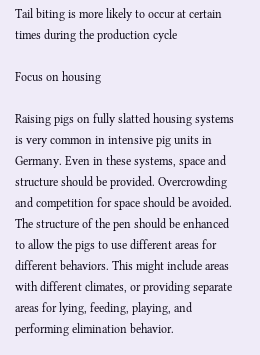Tail biting is more likely to occur at certain times during the production cycle

Focus on housing

Raising pigs on fully slatted housing systems is very common in intensive pig units in Germany. Even in these systems, space and structure should be provided. Overcrowding and competition for space should be avoided. The structure of the pen should be enhanced to allow the pigs to use different areas for different behaviors. This might include areas with different climates, or providing separate areas for lying, feeding, playing, and performing elimination behavior.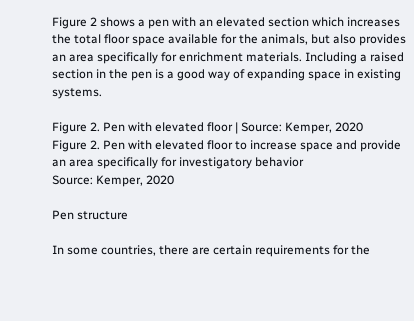Figure 2 shows a pen with an elevated section which increases the total floor space available for the animals, but also provides an area specifically for enrichment materials. Including a raised section in the pen is a good way of expanding space in existing systems.

Figure 2. Pen with elevated floor | Source: Kemper, 2020
Figure 2. Pen with elevated floor to increase space and provide an area specifically for investigatory behavior
Source: Kemper, 2020

Pen structure

In some countries, there are certain requirements for the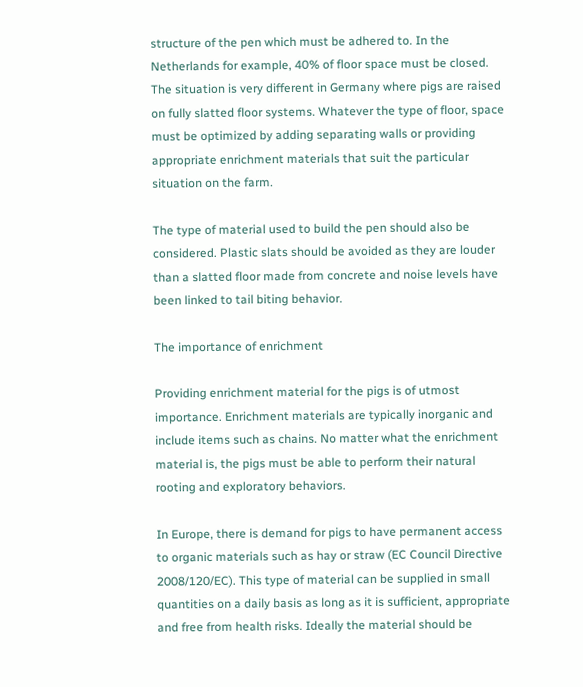structure of the pen which must be adhered to. In the Netherlands for example, 40% of floor space must be closed. The situation is very different in Germany where pigs are raised on fully slatted floor systems. Whatever the type of floor, space must be optimized by adding separating walls or providing appropriate enrichment materials that suit the particular situation on the farm.

The type of material used to build the pen should also be considered. Plastic slats should be avoided as they are louder than a slatted floor made from concrete and noise levels have been linked to tail biting behavior.

The importance of enrichment

Providing enrichment material for the pigs is of utmost importance. Enrichment materials are typically inorganic and include items such as chains. No matter what the enrichment material is, the pigs must be able to perform their natural rooting and exploratory behaviors.

In Europe, there is demand for pigs to have permanent access to organic materials such as hay or straw (EC Council Directive 2008/120/EC). This type of material can be supplied in small quantities on a daily basis as long as it is sufficient, appropriate and free from health risks. Ideally the material should be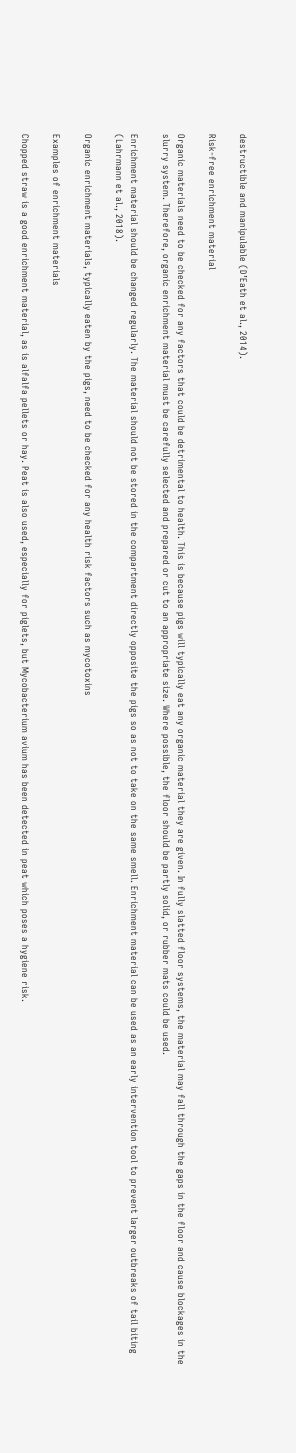destructible and manipulable (D’Eath et al., 2014).

Risk-free enrichment material

Organic materials need to be checked for any factors that could be detrimental to health. This is because pigs will typically eat any organic material they are given. In fully slatted floor systems, the material may fall through the gaps in the floor and cause blockages in the slurry system. Therefore, organic enrichment material must be carefully selected and prepared or cut to an appropriate size. Where possible, the floor should be partly solid, or rubber mats could be used.

Enrichment material should be changed regularly. The material should not be stored in the compartment directly opposite the pigs so as not to take on the same smell. Enrichment material can be used as an early intervention tool to prevent larger outbreaks of tail biting (Lahrmann et al., 2018).

Organic enrichment materials, typically eaten by the pigs, need to be checked for any health risk factors such as mycotoxins

Examples of enrichment materials

Chopped straw is a good enrichment material, as is alfalfa pellets or hay. Peat is also used, especially for piglets, but Mycobacterium avium has been detected in peat which poses a hygiene risk.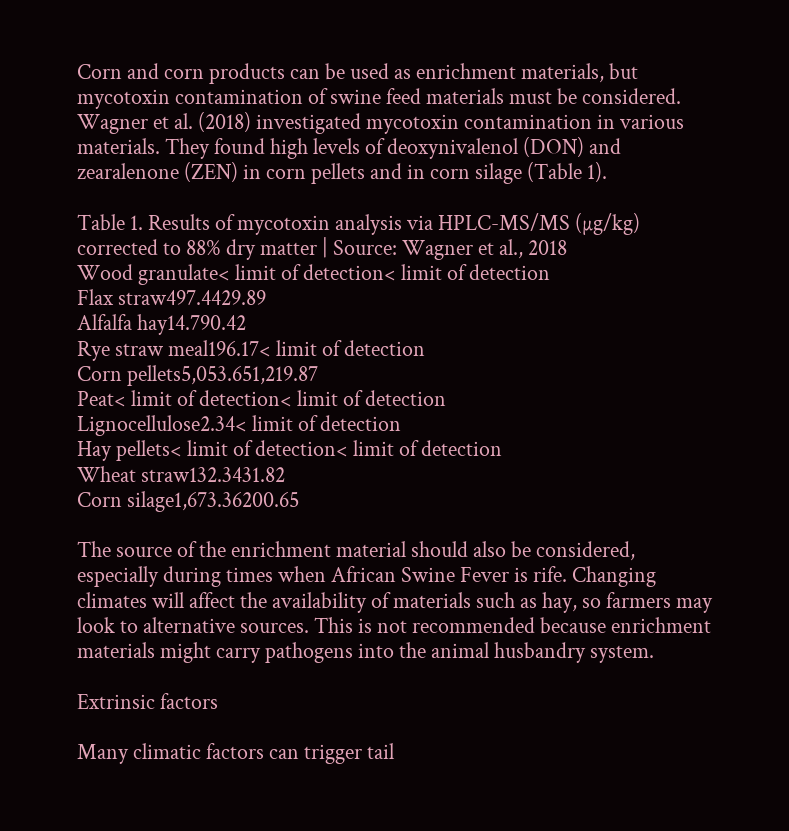Corn and corn products can be used as enrichment materials, but mycotoxin contamination of swine feed materials must be considered. Wagner et al. (2018) investigated mycotoxin contamination in various materials. They found high levels of deoxynivalenol (DON) and zearalenone (ZEN) in corn pellets and in corn silage (Table 1).

Table 1. Results of mycotoxin analysis via HPLC-MS/MS (µg/kg) corrected to 88% dry matter | Source: Wagner et al., 2018
Wood granulate< limit of detection< limit of detection
Flax straw497.4429.89
Alfalfa hay14.790.42
Rye straw meal196.17< limit of detection
Corn pellets5,053.651,219.87
Peat< limit of detection< limit of detection
Lignocellulose2.34< limit of detection
Hay pellets< limit of detection< limit of detection
Wheat straw132.3431.82
Corn silage1,673.36200.65

The source of the enrichment material should also be considered, especially during times when African Swine Fever is rife. Changing climates will affect the availability of materials such as hay, so farmers may look to alternative sources. This is not recommended because enrichment materials might carry pathogens into the animal husbandry system.

Extrinsic factors

Many climatic factors can trigger tail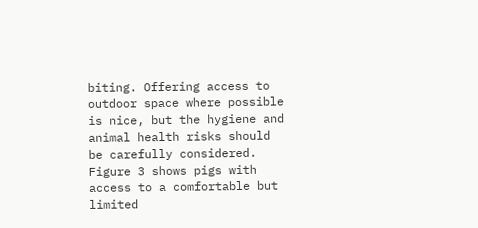biting. Offering access to outdoor space where possible is nice, but the hygiene and animal health risks should be carefully considered. Figure 3 shows pigs with access to a comfortable but limited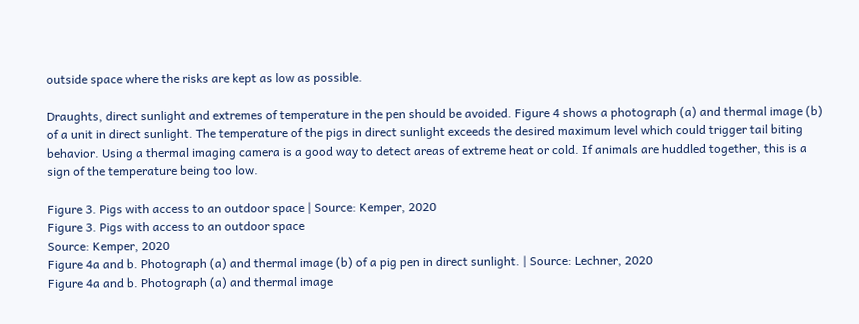outside space where the risks are kept as low as possible.

Draughts, direct sunlight and extremes of temperature in the pen should be avoided. Figure 4 shows a photograph (a) and thermal image (b) of a unit in direct sunlight. The temperature of the pigs in direct sunlight exceeds the desired maximum level which could trigger tail biting behavior. Using a thermal imaging camera is a good way to detect areas of extreme heat or cold. If animals are huddled together, this is a sign of the temperature being too low.

Figure 3. Pigs with access to an outdoor space | Source: Kemper, 2020
Figure 3. Pigs with access to an outdoor space
Source: Kemper, 2020
Figure 4a and b. Photograph (a) and thermal image (b) of a pig pen in direct sunlight. | Source: Lechner, 2020
Figure 4a and b. Photograph (a) and thermal image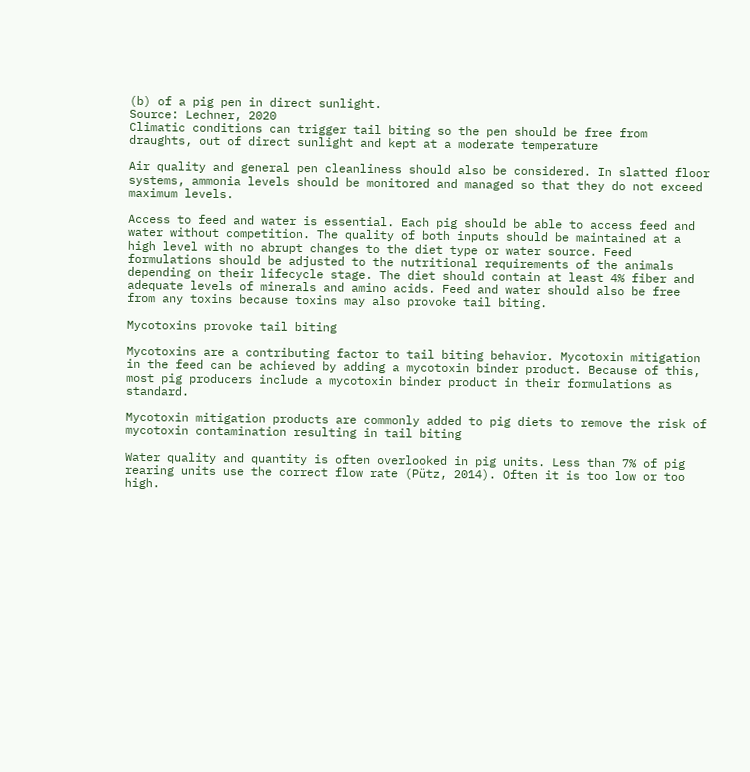(b) of a pig pen in direct sunlight.
Source: Lechner, 2020
Climatic conditions can trigger tail biting so the pen should be free from draughts, out of direct sunlight and kept at a moderate temperature

Air quality and general pen cleanliness should also be considered. In slatted floor systems, ammonia levels should be monitored and managed so that they do not exceed maximum levels.

Access to feed and water is essential. Each pig should be able to access feed and water without competition. The quality of both inputs should be maintained at a high level with no abrupt changes to the diet type or water source. Feed formulations should be adjusted to the nutritional requirements of the animals depending on their lifecycle stage. The diet should contain at least 4% fiber and adequate levels of minerals and amino acids. Feed and water should also be free from any toxins because toxins may also provoke tail biting.

Mycotoxins provoke tail biting

Mycotoxins are a contributing factor to tail biting behavior. Mycotoxin mitigation in the feed can be achieved by adding a mycotoxin binder product. Because of this, most pig producers include a mycotoxin binder product in their formulations as standard.

Mycotoxin mitigation products are commonly added to pig diets to remove the risk of mycotoxin contamination resulting in tail biting

Water quality and quantity is often overlooked in pig units. Less than 7% of pig rearing units use the correct flow rate (Pütz, 2014). Often it is too low or too high.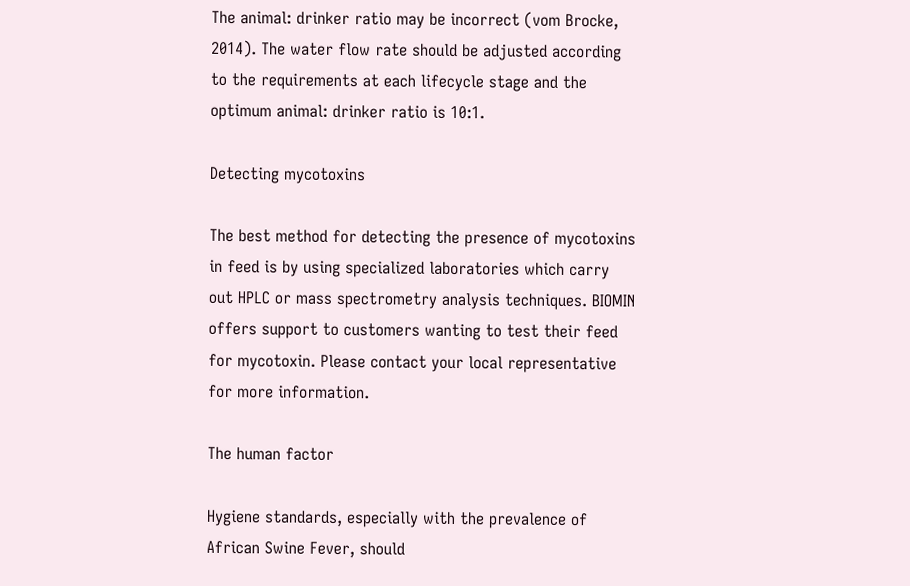The animal: drinker ratio may be incorrect (vom Brocke, 2014). The water flow rate should be adjusted according to the requirements at each lifecycle stage and the optimum animal: drinker ratio is 10:1.

Detecting mycotoxins

The best method for detecting the presence of mycotoxins in feed is by using specialized laboratories which carry out HPLC or mass spectrometry analysis techniques. BIOMIN offers support to customers wanting to test their feed for mycotoxin. Please contact your local representative for more information.

The human factor

Hygiene standards, especially with the prevalence of African Swine Fever, should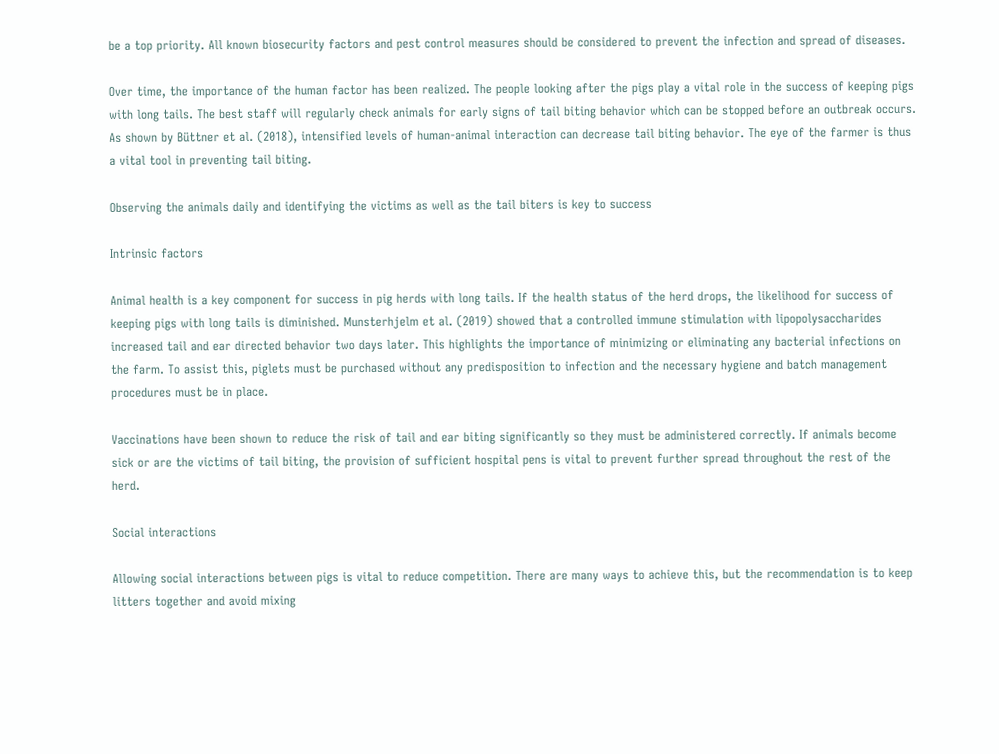be a top priority. All known biosecurity factors and pest control measures should be considered to prevent the infection and spread of diseases.

Over time, the importance of the human factor has been realized. The people looking after the pigs play a vital role in the success of keeping pigs with long tails. The best staff will regularly check animals for early signs of tail biting behavior which can be stopped before an outbreak occurs. As shown by Büttner et al. (2018), intensified levels of human-animal interaction can decrease tail biting behavior. The eye of the farmer is thus a vital tool in preventing tail biting.

Observing the animals daily and identifying the victims as well as the tail biters is key to success

Intrinsic factors

Animal health is a key component for success in pig herds with long tails. If the health status of the herd drops, the likelihood for success of keeping pigs with long tails is diminished. Munsterhjelm et al. (2019) showed that a controlled immune stimulation with lipopolysaccharides increased tail and ear directed behavior two days later. This highlights the importance of minimizing or eliminating any bacterial infections on the farm. To assist this, piglets must be purchased without any predisposition to infection and the necessary hygiene and batch management procedures must be in place.

Vaccinations have been shown to reduce the risk of tail and ear biting significantly so they must be administered correctly. If animals become sick or are the victims of tail biting, the provision of sufficient hospital pens is vital to prevent further spread throughout the rest of the herd.

Social interactions

Allowing social interactions between pigs is vital to reduce competition. There are many ways to achieve this, but the recommendation is to keep litters together and avoid mixing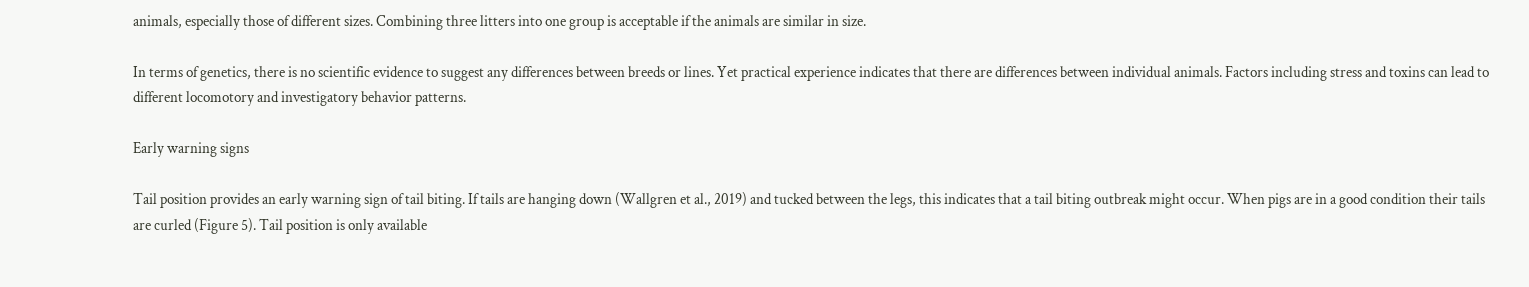animals, especially those of different sizes. Combining three litters into one group is acceptable if the animals are similar in size.

In terms of genetics, there is no scientific evidence to suggest any differences between breeds or lines. Yet practical experience indicates that there are differences between individual animals. Factors including stress and toxins can lead to different locomotory and investigatory behavior patterns.

Early warning signs

Tail position provides an early warning sign of tail biting. If tails are hanging down (Wallgren et al., 2019) and tucked between the legs, this indicates that a tail biting outbreak might occur. When pigs are in a good condition their tails are curled (Figure 5). Tail position is only available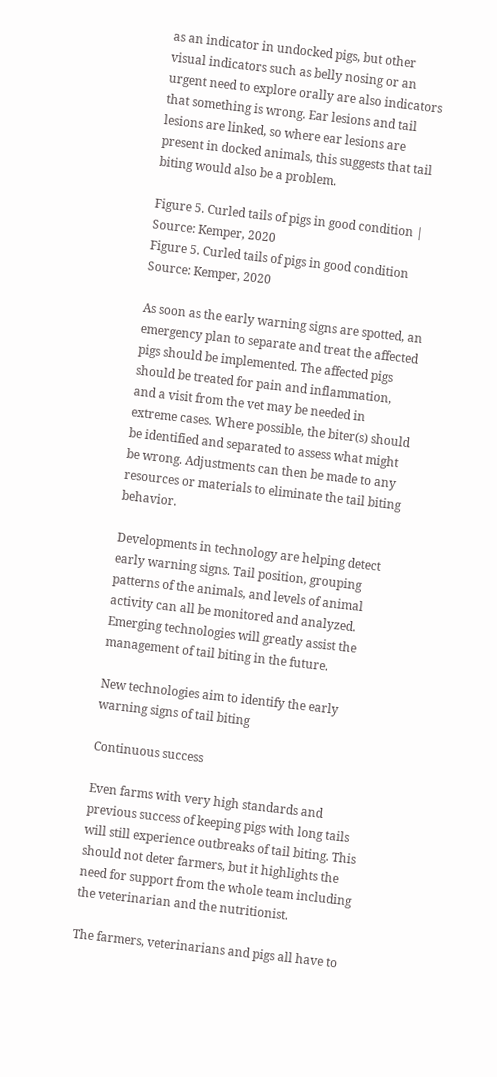as an indicator in undocked pigs, but other visual indicators such as belly nosing or an urgent need to explore orally are also indicators that something is wrong. Ear lesions and tail lesions are linked, so where ear lesions are present in docked animals, this suggests that tail biting would also be a problem.

Figure 5. Curled tails of pigs in good condition | Source: Kemper, 2020
Figure 5. Curled tails of pigs in good condition
Source: Kemper, 2020

As soon as the early warning signs are spotted, an emergency plan to separate and treat the affected pigs should be implemented. The affected pigs should be treated for pain and inflammation, and a visit from the vet may be needed in extreme cases. Where possible, the biter(s) should be identified and separated to assess what might be wrong. Adjustments can then be made to any resources or materials to eliminate the tail biting behavior.

Developments in technology are helping detect early warning signs. Tail position, grouping patterns of the animals, and levels of animal activity can all be monitored and analyzed. Emerging technologies will greatly assist the management of tail biting in the future.

New technologies aim to identify the early warning signs of tail biting

Continuous success

Even farms with very high standards and previous success of keeping pigs with long tails will still experience outbreaks of tail biting. This should not deter farmers, but it highlights the need for support from the whole team including the veterinarian and the nutritionist.

The farmers, veterinarians and pigs all have to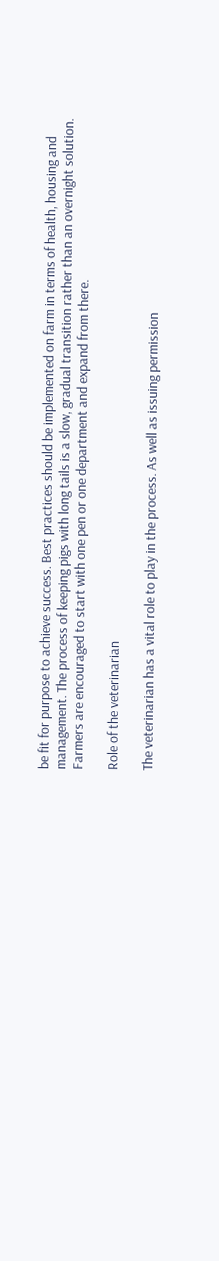be fit for purpose to achieve success. Best practices should be implemented on farm in terms of health, housing and management. The process of keeping pigs with long tails is a slow, gradual transition rather than an overnight solution. Farmers are encouraged to start with one pen or one department and expand from there.

Role of the veterinarian

The veterinarian has a vital role to play in the process. As well as issuing permission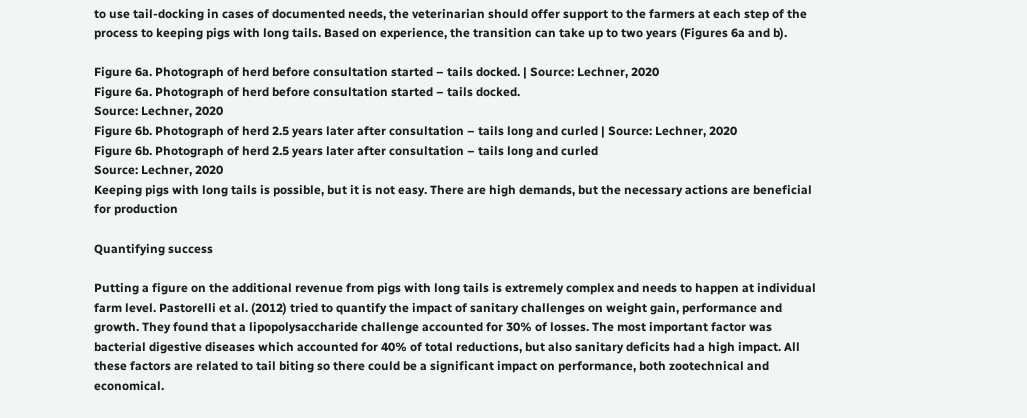to use tail-docking in cases of documented needs, the veterinarian should offer support to the farmers at each step of the process to keeping pigs with long tails. Based on experience, the transition can take up to two years (Figures 6a and b).

Figure 6a. Photograph of herd before consultation started – tails docked. | Source: Lechner, 2020
Figure 6a. Photograph of herd before consultation started – tails docked.
Source: Lechner, 2020
Figure 6b. Photograph of herd 2.5 years later after consultation – tails long and curled | Source: Lechner, 2020
Figure 6b. Photograph of herd 2.5 years later after consultation – tails long and curled
Source: Lechner, 2020
Keeping pigs with long tails is possible, but it is not easy. There are high demands, but the necessary actions are beneficial for production

Quantifying success

Putting a figure on the additional revenue from pigs with long tails is extremely complex and needs to happen at individual farm level. Pastorelli et al. (2012) tried to quantify the impact of sanitary challenges on weight gain, performance and growth. They found that a lipopolysaccharide challenge accounted for 30% of losses. The most important factor was bacterial digestive diseases which accounted for 40% of total reductions, but also sanitary deficits had a high impact. All these factors are related to tail biting so there could be a significant impact on performance, both zootechnical and economical.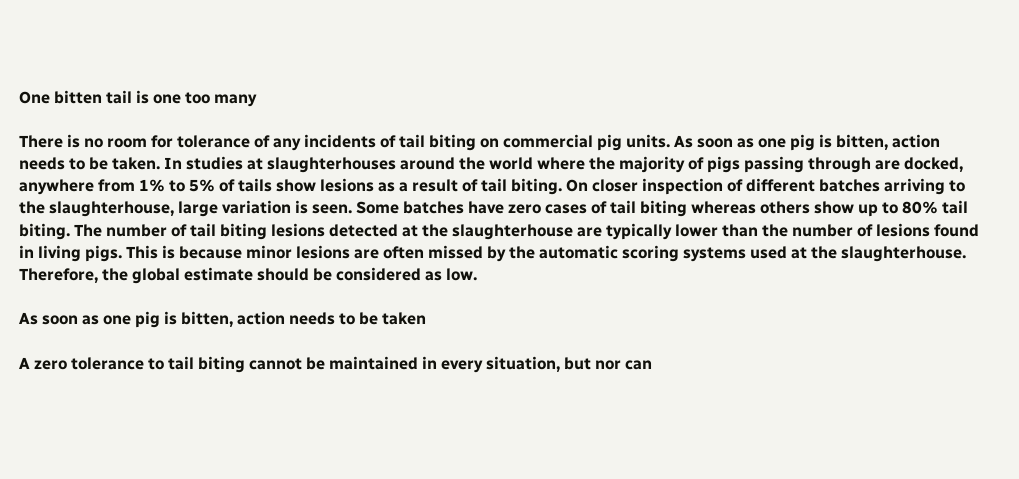One bitten tail is one too many

There is no room for tolerance of any incidents of tail biting on commercial pig units. As soon as one pig is bitten, action needs to be taken. In studies at slaughterhouses around the world where the majority of pigs passing through are docked, anywhere from 1% to 5% of tails show lesions as a result of tail biting. On closer inspection of different batches arriving to the slaughterhouse, large variation is seen. Some batches have zero cases of tail biting whereas others show up to 80% tail biting. The number of tail biting lesions detected at the slaughterhouse are typically lower than the number of lesions found in living pigs. This is because minor lesions are often missed by the automatic scoring systems used at the slaughterhouse. Therefore, the global estimate should be considered as low.

As soon as one pig is bitten, action needs to be taken

A zero tolerance to tail biting cannot be maintained in every situation, but nor can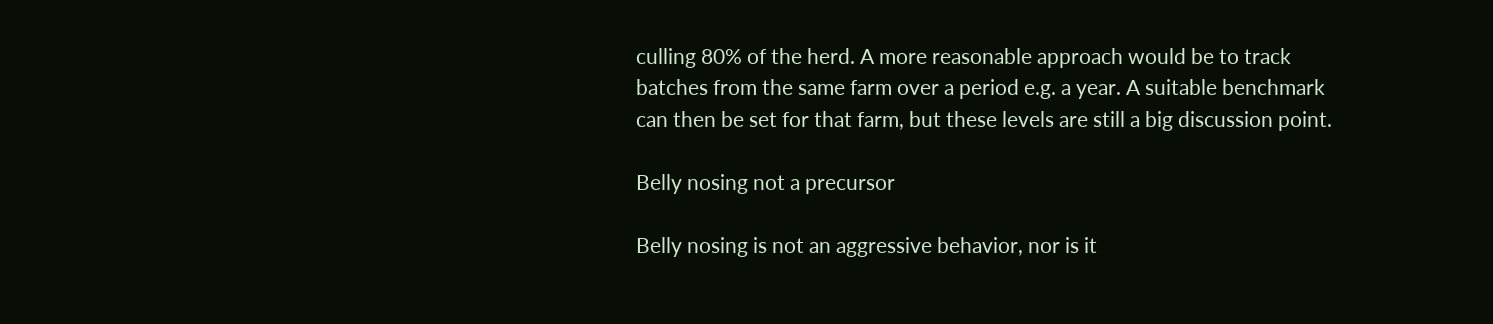culling 80% of the herd. A more reasonable approach would be to track batches from the same farm over a period e.g. a year. A suitable benchmark can then be set for that farm, but these levels are still a big discussion point.

Belly nosing not a precursor

Belly nosing is not an aggressive behavior, nor is it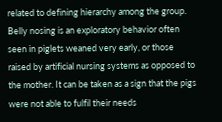related to defining hierarchy among the group. Belly nosing is an exploratory behavior often seen in piglets weaned very early, or those raised by artificial nursing systems as opposed to the mother. It can be taken as a sign that the pigs were not able to fulfil their needs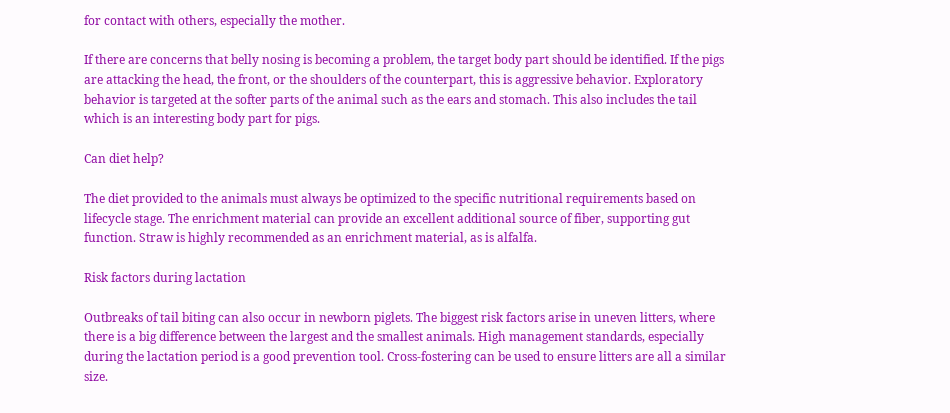for contact with others, especially the mother.

If there are concerns that belly nosing is becoming a problem, the target body part should be identified. If the pigs are attacking the head, the front, or the shoulders of the counterpart, this is aggressive behavior. Exploratory behavior is targeted at the softer parts of the animal such as the ears and stomach. This also includes the tail which is an interesting body part for pigs.

Can diet help?

The diet provided to the animals must always be optimized to the specific nutritional requirements based on lifecycle stage. The enrichment material can provide an excellent additional source of fiber, supporting gut function. Straw is highly recommended as an enrichment material, as is alfalfa.

Risk factors during lactation

Outbreaks of tail biting can also occur in newborn piglets. The biggest risk factors arise in uneven litters, where there is a big difference between the largest and the smallest animals. High management standards, especially during the lactation period is a good prevention tool. Cross-fostering can be used to ensure litters are all a similar size.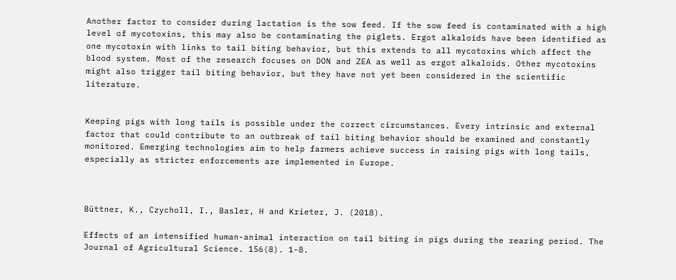Another factor to consider during lactation is the sow feed. If the sow feed is contaminated with a high level of mycotoxins, this may also be contaminating the piglets. Ergot alkaloids have been identified as one mycotoxin with links to tail biting behavior, but this extends to all mycotoxins which affect the blood system. Most of the research focuses on DON and ZEA as well as ergot alkaloids. Other mycotoxins might also trigger tail biting behavior, but they have not yet been considered in the scientific literature.


Keeping pigs with long tails is possible under the correct circumstances. Every intrinsic and external factor that could contribute to an outbreak of tail biting behavior should be examined and constantly monitored. Emerging technologies aim to help farmers achieve success in raising pigs with long tails, especially as stricter enforcements are implemented in Europe.



Büttner, K., Czycholl, I., Basler, H and Krieter, J. (2018).

Effects of an intensified human-animal interaction on tail biting in pigs during the rearing period. The Journal of Agricultural Science. 156(8). 1-8.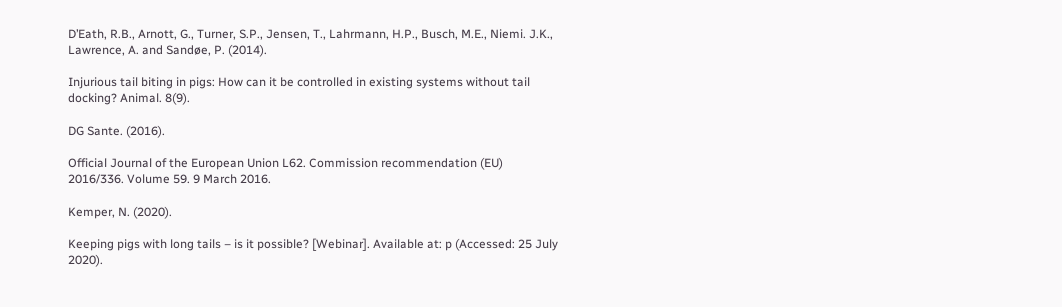D’Eath, R.B., Arnott, G., Turner, S.P., Jensen, T., Lahrmann, H.P., Busch, M.E., Niemi. J.K., Lawrence, A. and Sandøe, P. (2014).

Injurious tail biting in pigs: How can it be controlled in existing systems without tail docking? Animal. 8(9).

DG Sante. (2016).

Official Journal of the European Union L62. Commission recommendation (EU) 2016/336. Volume 59. 9 March 2016.

Kemper, N. (2020).

Keeping pigs with long tails – is it possible? [Webinar]. Available at: p (Accessed: 25 July 2020).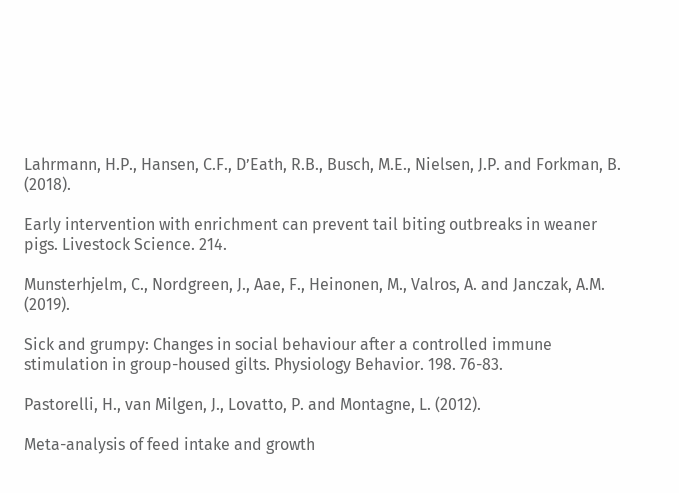Lahrmann, H.P., Hansen, C.F., D’Eath, R.B., Busch, M.E., Nielsen, J.P. and Forkman, B. (2018).

Early intervention with enrichment can prevent tail biting outbreaks in weaner pigs. Livestock Science. 214.

Munsterhjelm, C., Nordgreen, J., Aae, F., Heinonen, M., Valros, A. and Janczak, A.M. (2019).

Sick and grumpy: Changes in social behaviour after a controlled immune stimulation in group-housed gilts. Physiology Behavior. 198. 76-83.

Pastorelli, H., van Milgen, J., Lovatto, P. and Montagne, L. (2012).

Meta-analysis of feed intake and growth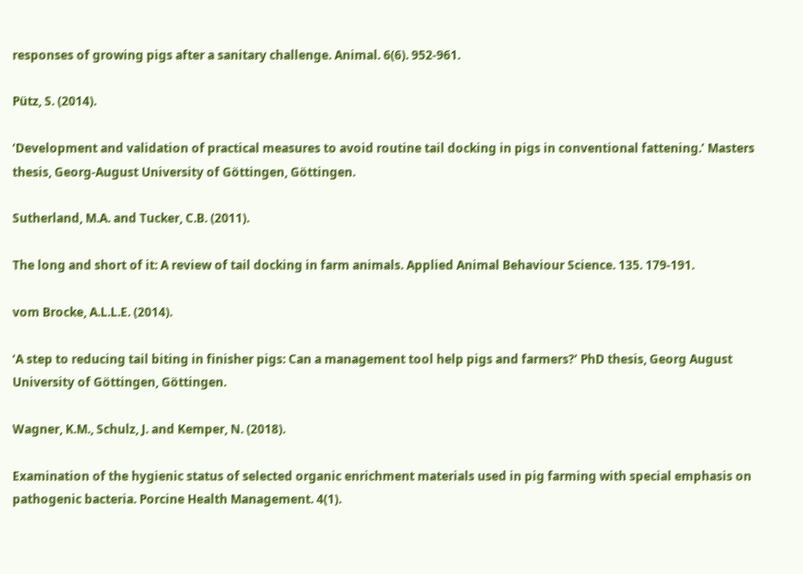responses of growing pigs after a sanitary challenge. Animal. 6(6). 952-961.

Pütz, S. (2014).

‘Development and validation of practical measures to avoid routine tail docking in pigs in conventional fattening.’ Masters thesis, Georg-August University of Göttingen, Göttingen.

Sutherland, M.A. and Tucker, C.B. (2011).

The long and short of it: A review of tail docking in farm animals. Applied Animal Behaviour Science. 135. 179-191.

vom Brocke, A.L.L.E. (2014).

‘A step to reducing tail biting in finisher pigs: Can a management tool help pigs and farmers?’ PhD thesis, Georg August University of Göttingen, Göttingen.

Wagner, K.M., Schulz, J. and Kemper, N. (2018).

Examination of the hygienic status of selected organic enrichment materials used in pig farming with special emphasis on pathogenic bacteria. Porcine Health Management. 4(1).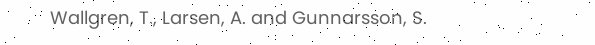Wallgren, T., Larsen, A. and Gunnarsson, S.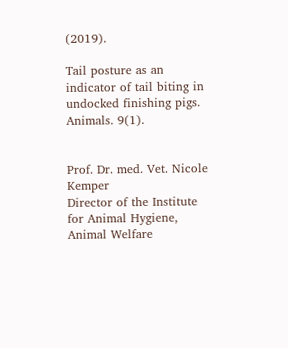(2019).

Tail posture as an indicator of tail biting in undocked finishing pigs. Animals. 9(1).


Prof. Dr. med. Vet. Nicole Kemper
Director of the Institute for Animal Hygiene, Animal Welfare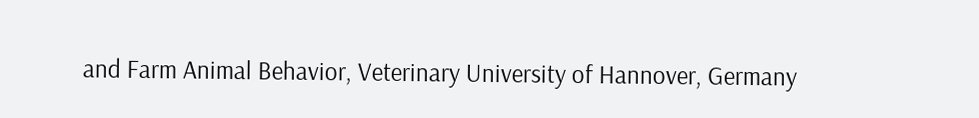and Farm Animal Behavior, Veterinary University of Hannover, Germany